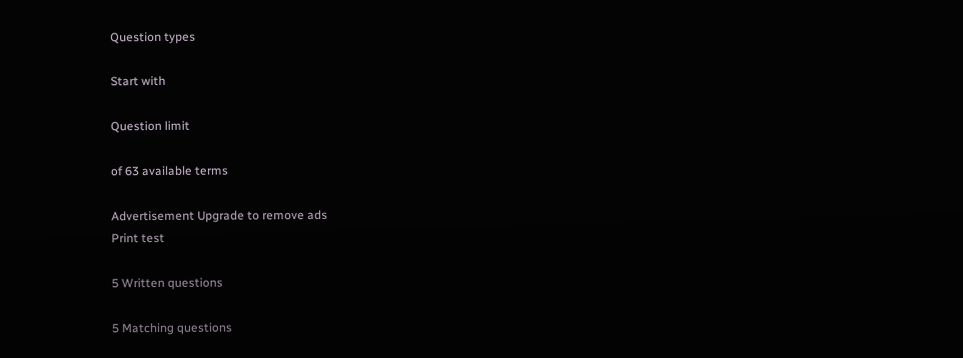Question types

Start with

Question limit

of 63 available terms

Advertisement Upgrade to remove ads
Print test

5 Written questions

5 Matching questions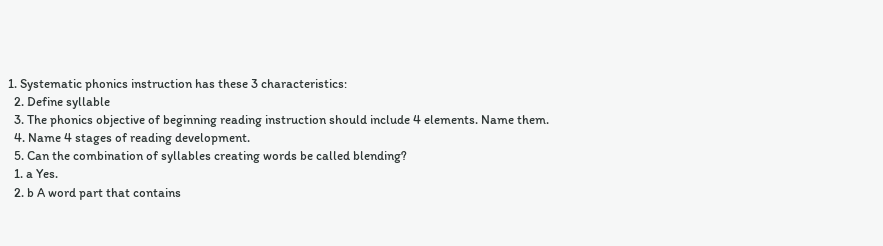1. Systematic phonics instruction has these 3 characteristics:
  2. Define syllable
  3. The phonics objective of beginning reading instruction should include 4 elements. Name them.
  4. Name 4 stages of reading development.
  5. Can the combination of syllables creating words be called blending?
  1. a Yes.
  2. b A word part that contains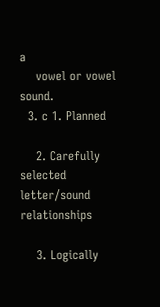a
    vowel or vowel sound.
  3. c 1. Planned

    2. Carefully selected letter/sound relationships

    3. Logically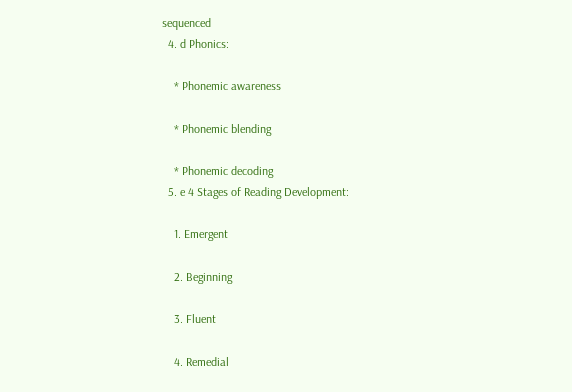sequenced
  4. d Phonics:

    * Phonemic awareness

    * Phonemic blending

    * Phonemic decoding
  5. e 4 Stages of Reading Development:

    1. Emergent

    2. Beginning

    3. Fluent

    4. Remedial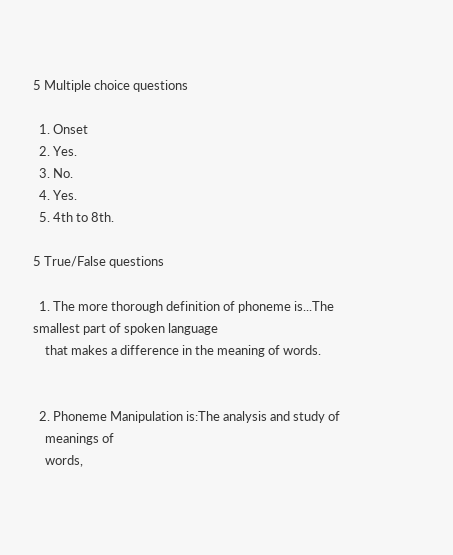5 Multiple choice questions

  1. Onset
  2. Yes.
  3. No.
  4. Yes.
  5. 4th to 8th.

5 True/False questions

  1. The more thorough definition of phoneme is...The smallest part of spoken language
    that makes a difference in the meaning of words.


  2. Phoneme Manipulation is:The analysis and study of
    meanings of
    words,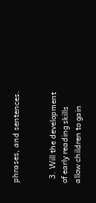phrases, and sentences.


  3. Will the development of early reading skills allow children to gain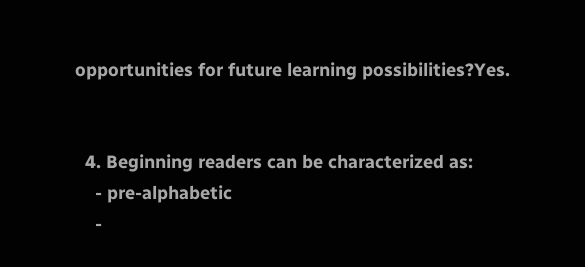opportunities for future learning possibilities?Yes.


  4. Beginning readers can be characterized as:
    - pre-alphabetic
    -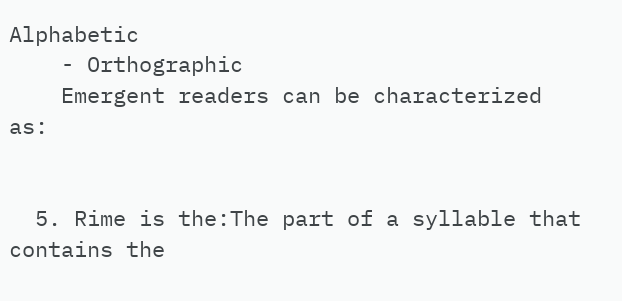Alphabetic
    - Orthographic
    Emergent readers can be characterized as:


  5. Rime is the:The part of a syllable that contains the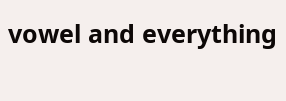vowel and everything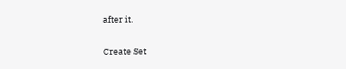after it.


Create Set